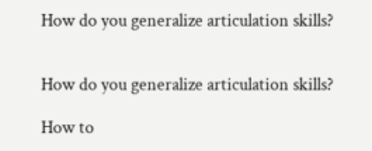How do you generalize articulation skills?


How do you generalize articulation skills?

How to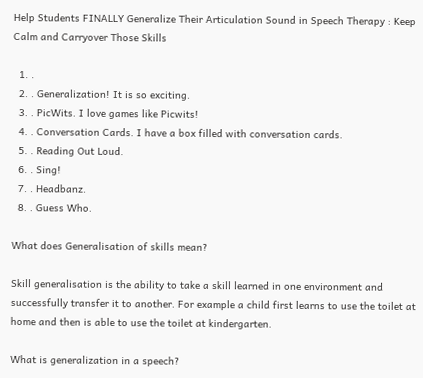Help Students FINALLY Generalize Their Articulation Sound in Speech Therapy : Keep Calm and Carryover Those Skills

  1. .
  2. . Generalization! It is so exciting.
  3. . PicWits. I love games like Picwits!
  4. . Conversation Cards. I have a box filled with conversation cards.
  5. . Reading Out Loud.
  6. . Sing!
  7. . Headbanz.
  8. . Guess Who.

What does Generalisation of skills mean?

Skill generalisation is the ability to take a skill learned in one environment and successfully transfer it to another. For example a child first learns to use the toilet at home and then is able to use the toilet at kindergarten.

What is generalization in a speech?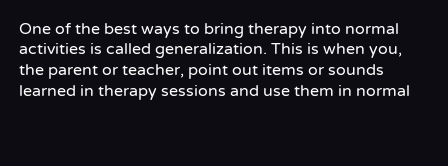One of the best ways to bring therapy into normal activities is called generalization. This is when you, the parent or teacher, point out items or sounds learned in therapy sessions and use them in normal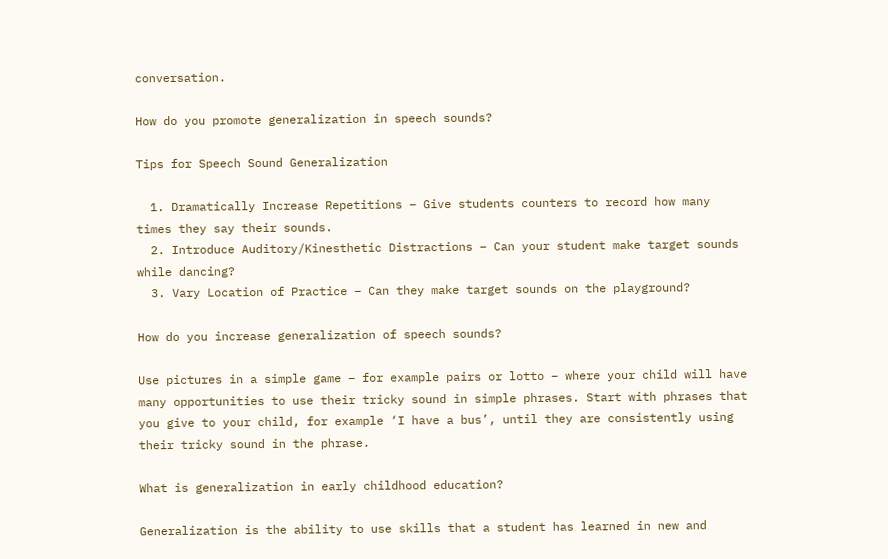conversation.

How do you promote generalization in speech sounds?

Tips for Speech Sound Generalization

  1. Dramatically Increase Repetitions – Give students counters to record how many times they say their sounds.
  2. Introduce Auditory/Kinesthetic Distractions – Can your student make target sounds while dancing?
  3. Vary Location of Practice – Can they make target sounds on the playground?

How do you increase generalization of speech sounds?

Use pictures in a simple game – for example pairs or lotto – where your child will have many opportunities to use their tricky sound in simple phrases. Start with phrases that you give to your child, for example ‘I have a bus’, until they are consistently using their tricky sound in the phrase.

What is generalization in early childhood education?

Generalization is the ability to use skills that a student has learned in new and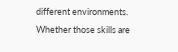different environments. Whether those skills are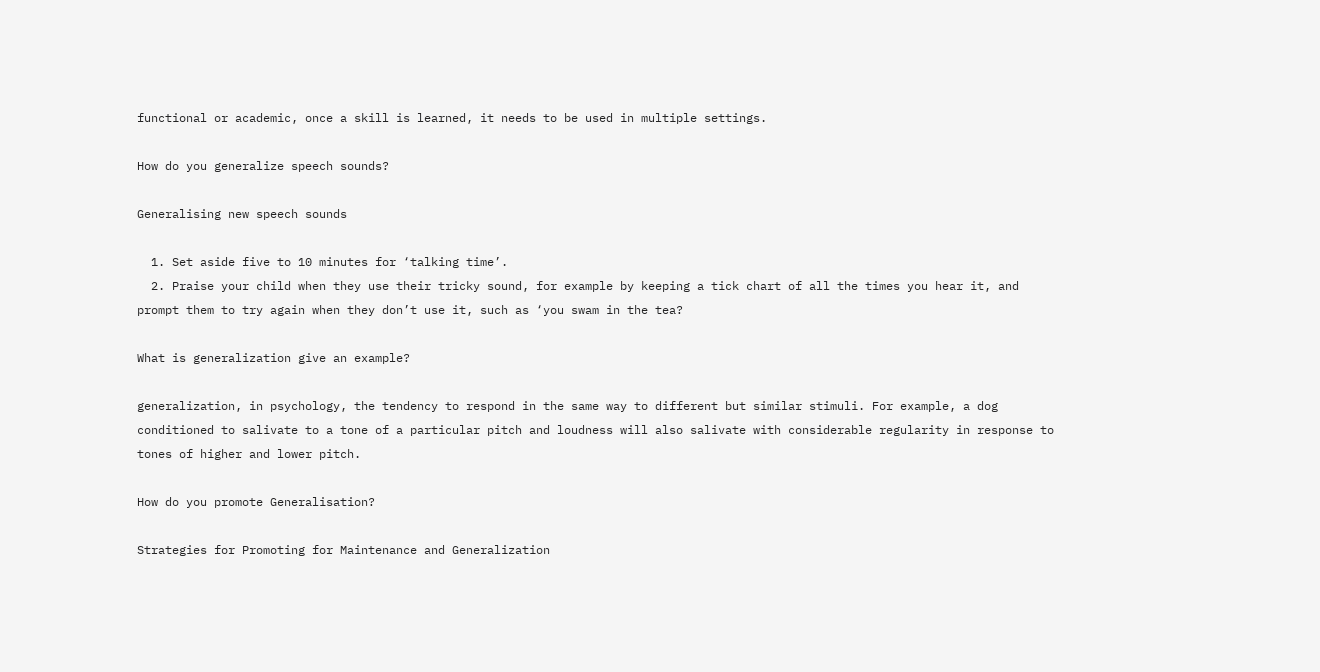functional or academic, once a skill is learned, it needs to be used in multiple settings.

How do you generalize speech sounds?

Generalising new speech sounds

  1. Set aside five to 10 minutes for ‘talking time’.
  2. Praise your child when they use their tricky sound, for example by keeping a tick chart of all the times you hear it, and prompt them to try again when they don’t use it, such as ‘you swam in the tea?

What is generalization give an example?

generalization, in psychology, the tendency to respond in the same way to different but similar stimuli. For example, a dog conditioned to salivate to a tone of a particular pitch and loudness will also salivate with considerable regularity in response to tones of higher and lower pitch.

How do you promote Generalisation?

Strategies for Promoting for Maintenance and Generalization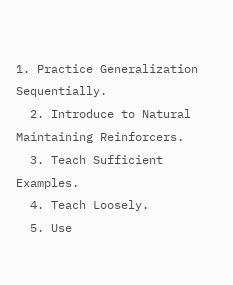1. Practice Generalization Sequentially.
  2. Introduce to Natural Maintaining Reinforcers.
  3. Teach Sufficient Examples.
  4. Teach Loosely.
  5. Use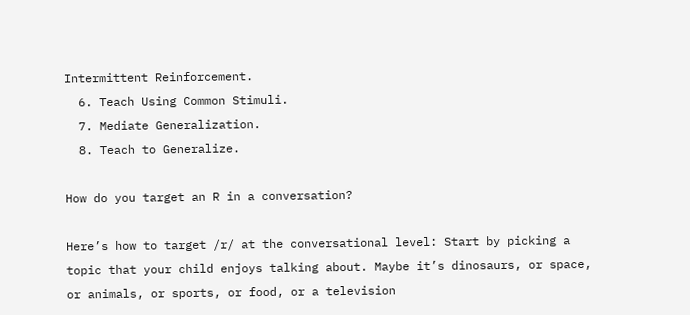Intermittent Reinforcement.
  6. Teach Using Common Stimuli.
  7. Mediate Generalization.
  8. Teach to Generalize.

How do you target an R in a conversation?

Here’s how to target /r/ at the conversational level: Start by picking a topic that your child enjoys talking about. Maybe it’s dinosaurs, or space, or animals, or sports, or food, or a television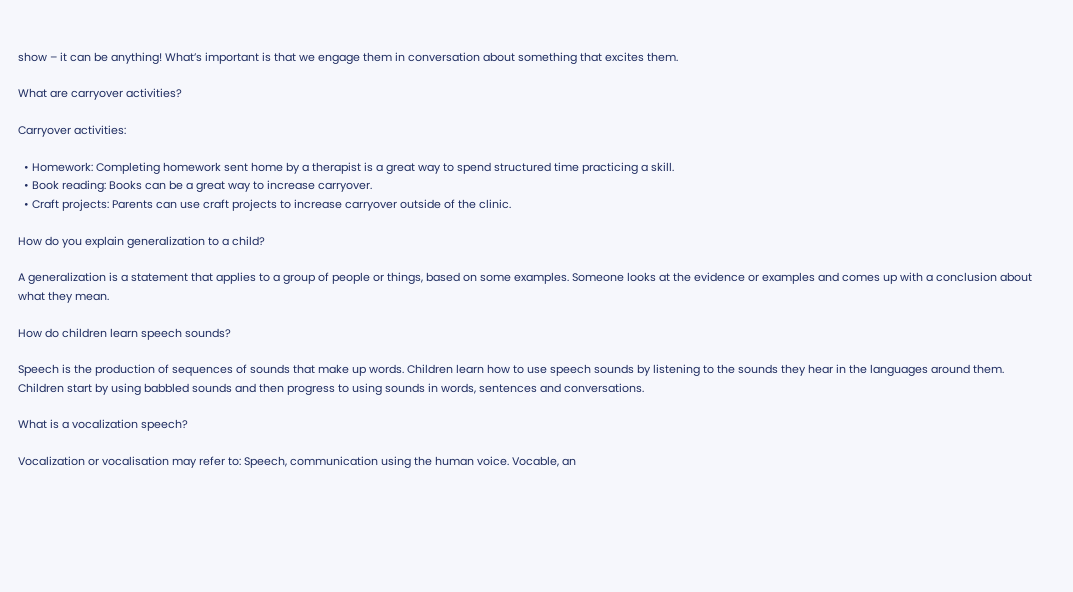show – it can be anything! What’s important is that we engage them in conversation about something that excites them.

What are carryover activities?

Carryover activities:

  • Homework: Completing homework sent home by a therapist is a great way to spend structured time practicing a skill.
  • Book reading: Books can be a great way to increase carryover.
  • Craft projects: Parents can use craft projects to increase carryover outside of the clinic.

How do you explain generalization to a child?

A generalization is a statement that applies to a group of people or things, based on some examples. Someone looks at the evidence or examples and comes up with a conclusion about what they mean.

How do children learn speech sounds?

Speech is the production of sequences of sounds that make up words. Children learn how to use speech sounds by listening to the sounds they hear in the languages around them. Children start by using babbled sounds and then progress to using sounds in words, sentences and conversations.

What is a vocalization speech?

Vocalization or vocalisation may refer to: Speech, communication using the human voice. Vocable, an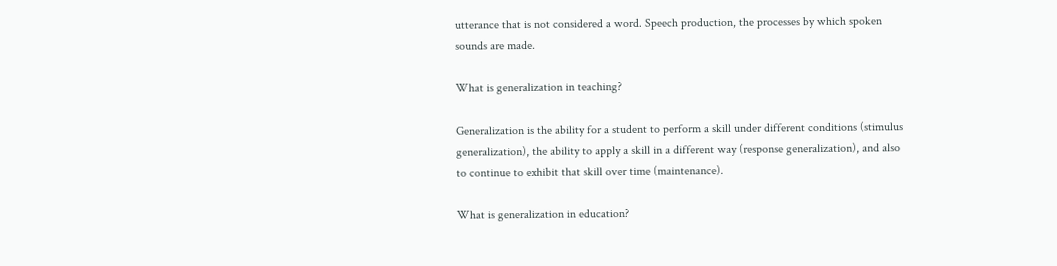utterance that is not considered a word. Speech production, the processes by which spoken sounds are made.

What is generalization in teaching?

Generalization is the ability for a student to perform a skill under different conditions (stimulus generalization), the ability to apply a skill in a different way (response generalization), and also to continue to exhibit that skill over time (maintenance).

What is generalization in education?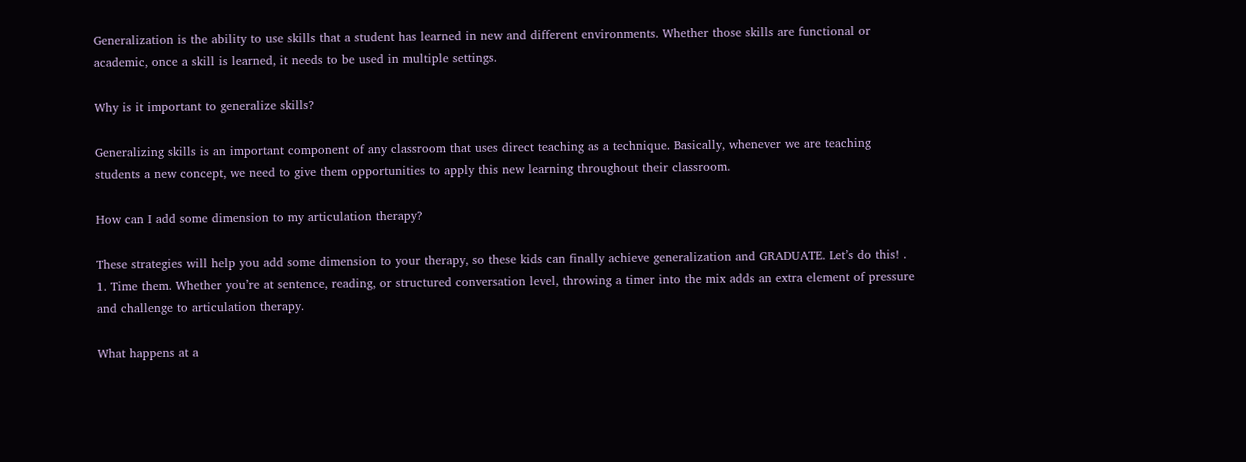Generalization is the ability to use skills that a student has learned in new and different environments. Whether those skills are functional or academic, once a skill is learned, it needs to be used in multiple settings.

Why is it important to generalize skills?

Generalizing skills is an important component of any classroom that uses direct teaching as a technique. Basically, whenever we are teaching students a new concept, we need to give them opportunities to apply this new learning throughout their classroom.

How can I add some dimension to my articulation therapy?

These strategies will help you add some dimension to your therapy, so these kids can finally achieve generalization and GRADUATE. Let’s do this! . 1. Time them. Whether you’re at sentence, reading, or structured conversation level, throwing a timer into the mix adds an extra element of pressure and challenge to articulation therapy.

What happens at a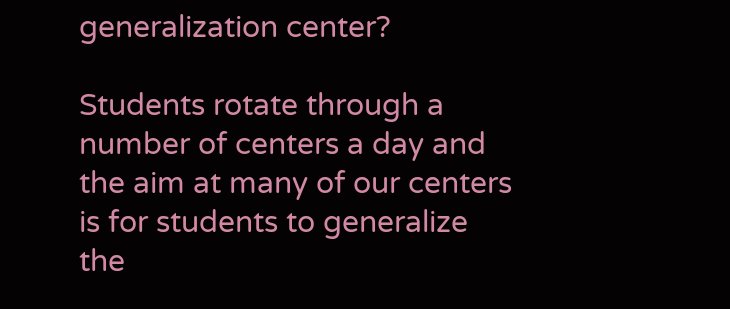generalization center?

Students rotate through a number of centers a day and the aim at many of our centers is for students to generalize the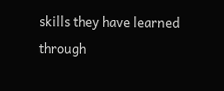skills they have learned through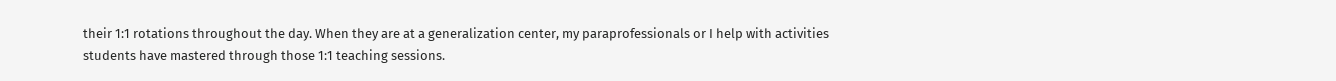their 1:1 rotations throughout the day. When they are at a generalization center, my paraprofessionals or I help with activities students have mastered through those 1:1 teaching sessions.